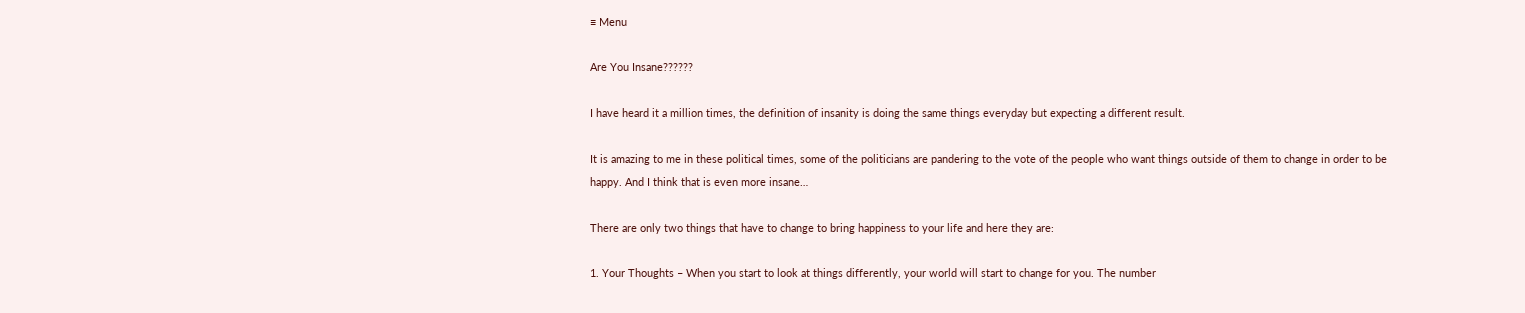≡ Menu

Are You Insane??????

I have heard it a million times, the definition of insanity is doing the same things everyday but expecting a different result.

It is amazing to me in these political times, some of the politicians are pandering to the vote of the people who want things outside of them to change in order to be happy. And I think that is even more insane…

There are only two things that have to change to bring happiness to your life and here they are:

1. Your Thoughts – When you start to look at things differently, your world will start to change for you. The number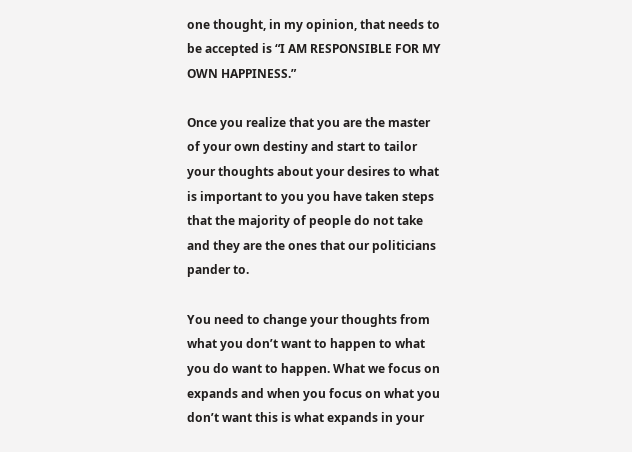one thought, in my opinion, that needs to be accepted is “I AM RESPONSIBLE FOR MY OWN HAPPINESS.”

Once you realize that you are the master of your own destiny and start to tailor your thoughts about your desires to what is important to you you have taken steps that the majority of people do not take and they are the ones that our politicians pander to.

You need to change your thoughts from what you don’t want to happen to what you do want to happen. What we focus on expands and when you focus on what you don’t want this is what expands in your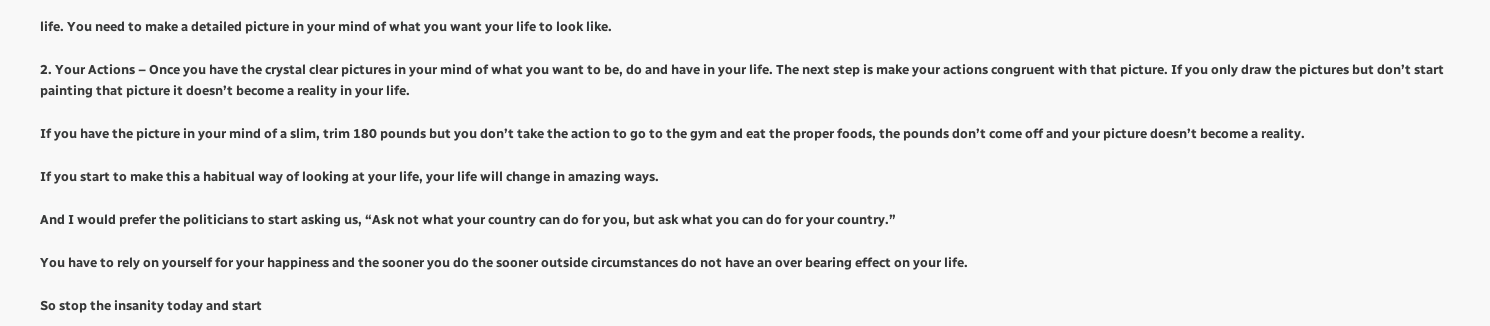life. You need to make a detailed picture in your mind of what you want your life to look like.

2. Your Actions – Once you have the crystal clear pictures in your mind of what you want to be, do and have in your life. The next step is make your actions congruent with that picture. If you only draw the pictures but don’t start painting that picture it doesn’t become a reality in your life.

If you have the picture in your mind of a slim, trim 180 pounds but you don’t take the action to go to the gym and eat the proper foods, the pounds don’t come off and your picture doesn’t become a reality.

If you start to make this a habitual way of looking at your life, your life will change in amazing ways.

And I would prefer the politicians to start asking us, “Ask not what your country can do for you, but ask what you can do for your country.”

You have to rely on yourself for your happiness and the sooner you do the sooner outside circumstances do not have an over bearing effect on your life.

So stop the insanity today and start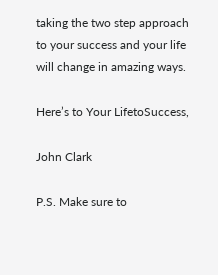taking the two step approach to your success and your life will change in amazing ways.

Here’s to Your LifetoSuccess,

John Clark

P.S. Make sure to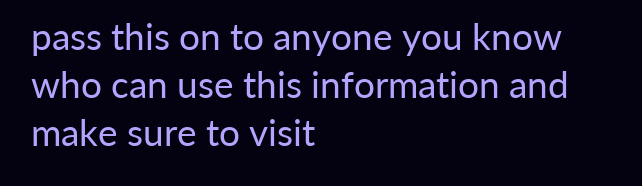pass this on to anyone you know who can use this information and make sure to visit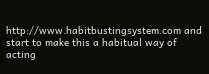http://www.habitbustingsystem.com and start to make this a habitual way of acting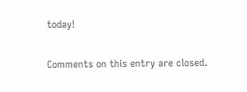today!

Comments on this entry are closed.